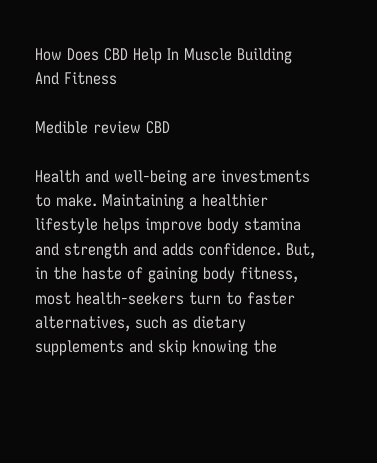How Does CBD Help In Muscle Building And Fitness

Medible review CBD

Health and well-being are investments to make. Maintaining a healthier lifestyle helps improve body stamina and strength and adds confidence. But, in the haste of gaining body fitness, most health-seekers turn to faster alternatives, such as dietary supplements and skip knowing the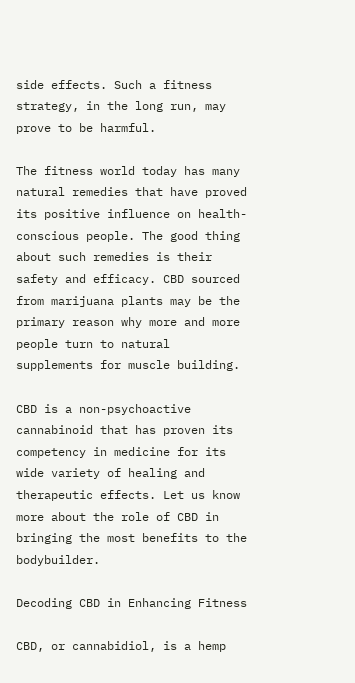side effects. Such a fitness strategy, in the long run, may prove to be harmful.

The fitness world today has many natural remedies that have proved its positive influence on health-conscious people. The good thing about such remedies is their safety and efficacy. CBD sourced from marijuana plants may be the primary reason why more and more people turn to natural supplements for muscle building.

CBD is a non-psychoactive cannabinoid that has proven its competency in medicine for its wide variety of healing and therapeutic effects. Let us know more about the role of CBD in bringing the most benefits to the bodybuilder.

Decoding CBD in Enhancing Fitness

CBD, or cannabidiol, is a hemp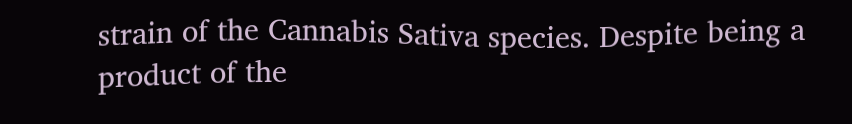strain of the Cannabis Sativa species. Despite being a product of the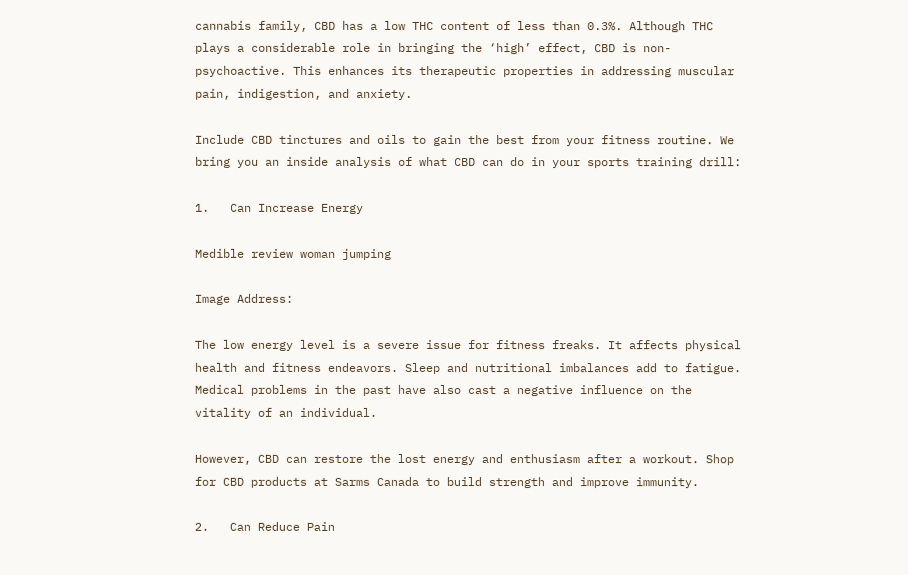cannabis family, CBD has a low THC content of less than 0.3%. Although THC plays a considerable role in bringing the ‘high’ effect, CBD is non-psychoactive. This enhances its therapeutic properties in addressing muscular pain, indigestion, and anxiety.

Include CBD tinctures and oils to gain the best from your fitness routine. We bring you an inside analysis of what CBD can do in your sports training drill:

1.   Can Increase Energy

Medible review woman jumping

Image Address:

The low energy level is a severe issue for fitness freaks. It affects physical health and fitness endeavors. Sleep and nutritional imbalances add to fatigue. Medical problems in the past have also cast a negative influence on the vitality of an individual.

However, CBD can restore the lost energy and enthusiasm after a workout. Shop for CBD products at Sarms Canada to build strength and improve immunity.

2.   Can Reduce Pain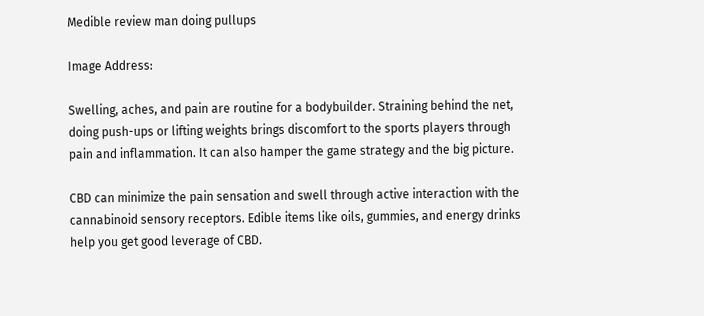Medible review man doing pullups

Image Address:

Swelling, aches, and pain are routine for a bodybuilder. Straining behind the net, doing push-ups or lifting weights brings discomfort to the sports players through pain and inflammation. It can also hamper the game strategy and the big picture.

CBD can minimize the pain sensation and swell through active interaction with the cannabinoid sensory receptors. Edible items like oils, gummies, and energy drinks help you get good leverage of CBD.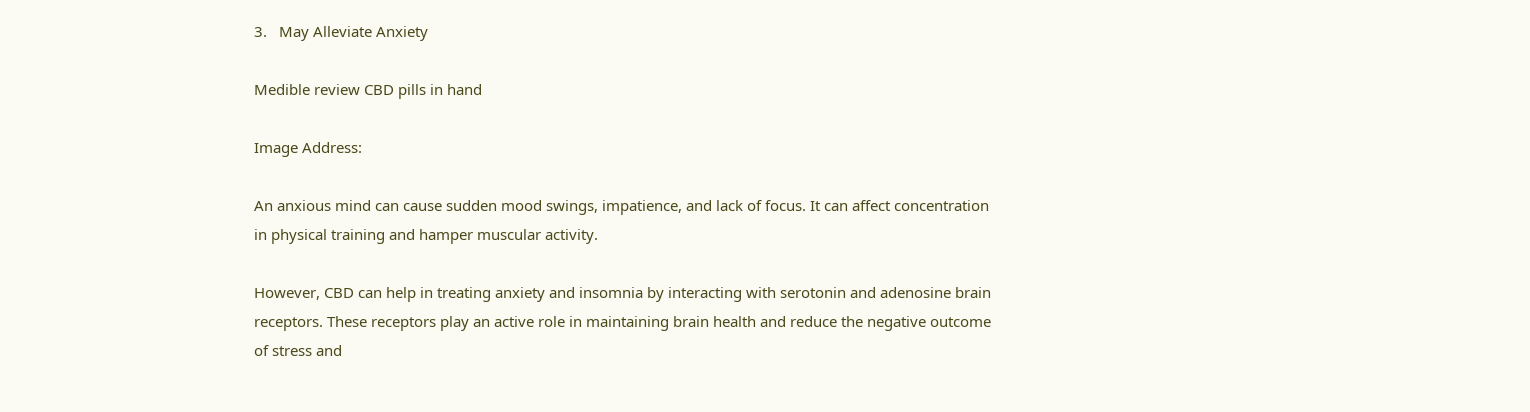3.   May Alleviate Anxiety

Medible review CBD pills in hand

Image Address:

An anxious mind can cause sudden mood swings, impatience, and lack of focus. It can affect concentration in physical training and hamper muscular activity.

However, CBD can help in treating anxiety and insomnia by interacting with serotonin and adenosine brain receptors. These receptors play an active role in maintaining brain health and reduce the negative outcome of stress and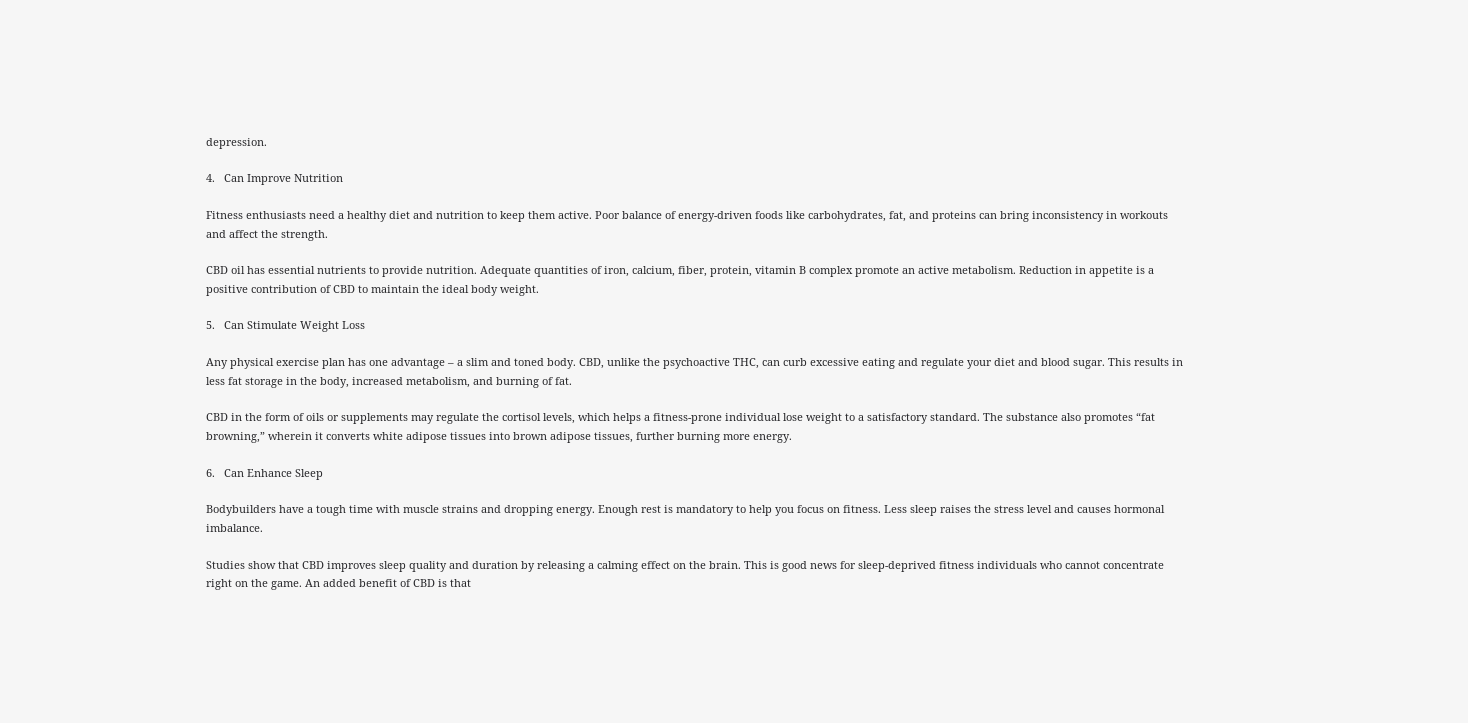depression.

4.   Can Improve Nutrition

Fitness enthusiasts need a healthy diet and nutrition to keep them active. Poor balance of energy-driven foods like carbohydrates, fat, and proteins can bring inconsistency in workouts and affect the strength.

CBD oil has essential nutrients to provide nutrition. Adequate quantities of iron, calcium, fiber, protein, vitamin B complex promote an active metabolism. Reduction in appetite is a positive contribution of CBD to maintain the ideal body weight.

5.   Can Stimulate Weight Loss

Any physical exercise plan has one advantage – a slim and toned body. CBD, unlike the psychoactive THC, can curb excessive eating and regulate your diet and blood sugar. This results in less fat storage in the body, increased metabolism, and burning of fat.

CBD in the form of oils or supplements may regulate the cortisol levels, which helps a fitness-prone individual lose weight to a satisfactory standard. The substance also promotes “fat browning,” wherein it converts white adipose tissues into brown adipose tissues, further burning more energy.

6.   Can Enhance Sleep

Bodybuilders have a tough time with muscle strains and dropping energy. Enough rest is mandatory to help you focus on fitness. Less sleep raises the stress level and causes hormonal imbalance.

Studies show that CBD improves sleep quality and duration by releasing a calming effect on the brain. This is good news for sleep-deprived fitness individuals who cannot concentrate right on the game. An added benefit of CBD is that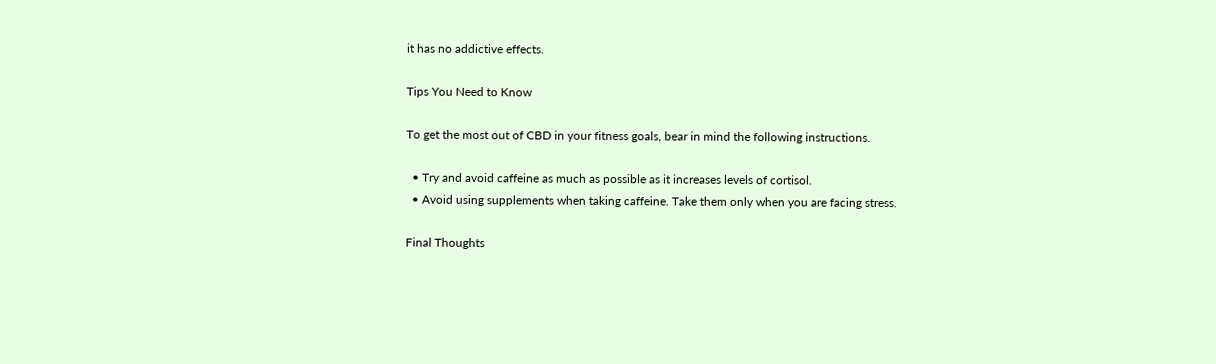it has no addictive effects.

Tips You Need to Know

To get the most out of CBD in your fitness goals, bear in mind the following instructions.

  • Try and avoid caffeine as much as possible as it increases levels of cortisol.
  • Avoid using supplements when taking caffeine. Take them only when you are facing stress.

Final Thoughts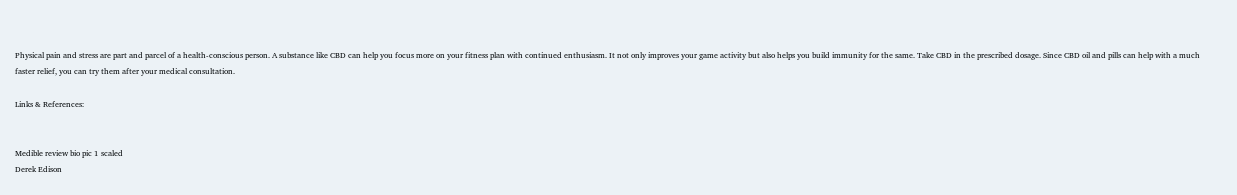Physical pain and stress are part and parcel of a health-conscious person. A substance like CBD can help you focus more on your fitness plan with continued enthusiasm. It not only improves your game activity but also helps you build immunity for the same. Take CBD in the prescribed dosage. Since CBD oil and pills can help with a much faster relief, you can try them after your medical consultation.

Links & References:


Medible review bio pic 1 scaled
Derek Edison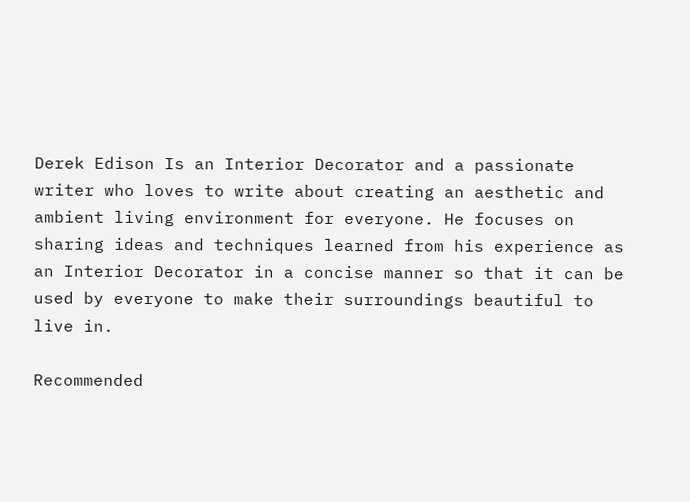Derek Edison Is an Interior Decorator and a passionate writer who loves to write about creating an aesthetic and ambient living environment for everyone. He focuses on sharing ideas and techniques learned from his experience as an Interior Decorator in a concise manner so that it can be used by everyone to make their surroundings beautiful to live in.

Recommended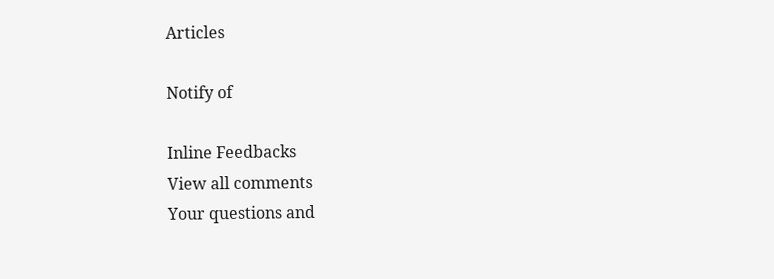Articles

Notify of

Inline Feedbacks
View all comments
Your questions and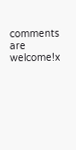comments are welcome!x